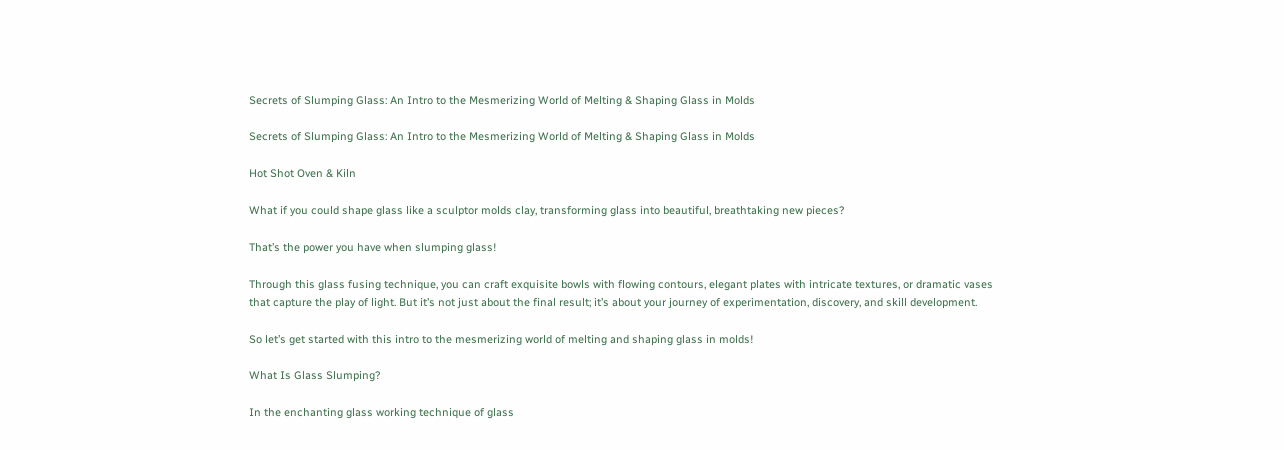Secrets of Slumping Glass: An Intro to the Mesmerizing World of Melting & Shaping Glass in Molds

Secrets of Slumping Glass: An Intro to the Mesmerizing World of Melting & Shaping Glass in Molds

Hot Shot Oven & Kiln

What if you could shape glass like a sculptor molds clay, transforming glass into beautiful, breathtaking new pieces?

That’s the power you have when slumping glass!

Through this glass fusing technique, you can craft exquisite bowls with flowing contours, elegant plates with intricate textures, or dramatic vases that capture the play of light. But it’s not just about the final result; it’s about your journey of experimentation, discovery, and skill development.

So let’s get started with this intro to the mesmerizing world of melting and shaping glass in molds!

What Is Glass Slumping?

In the enchanting glass working technique of glass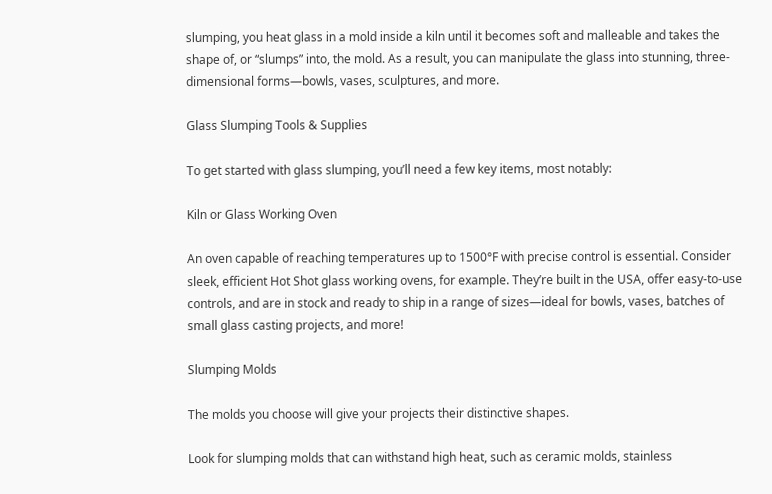slumping, you heat glass in a mold inside a kiln until it becomes soft and malleable and takes the shape of, or “slumps” into, the mold. As a result, you can manipulate the glass into stunning, three-dimensional forms—bowls, vases, sculptures, and more.

Glass Slumping Tools & Supplies

To get started with glass slumping, you’ll need a few key items, most notably:

Kiln or Glass Working Oven

An oven capable of reaching temperatures up to 1500°F with precise control is essential. Consider sleek, efficient Hot Shot glass working ovens, for example. They’re built in the USA, offer easy-to-use controls, and are in stock and ready to ship in a range of sizes—ideal for bowls, vases, batches of small glass casting projects, and more!

Slumping Molds

The molds you choose will give your projects their distinctive shapes.

Look for slumping molds that can withstand high heat, such as ceramic molds, stainless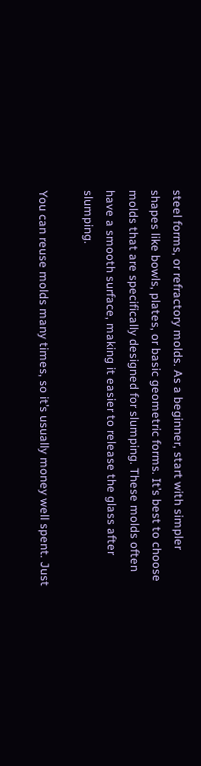steel forms, or refractory molds. As a beginner, start with simpler shapes like bowls, plates, or basic geometric forms. It’s best to choose molds that are specifically designed for slumping. These molds often have a smooth surface, making it easier to release the glass after slumping.

You can reuse molds many times, so it’s usually money well spent. Just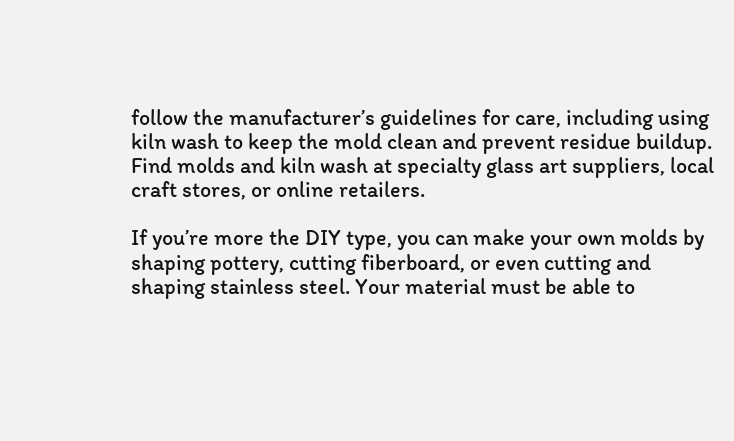follow the manufacturer’s guidelines for care, including using kiln wash to keep the mold clean and prevent residue buildup. Find molds and kiln wash at specialty glass art suppliers, local craft stores, or online retailers.

If you’re more the DIY type, you can make your own molds by shaping pottery, cutting fiberboard, or even cutting and shaping stainless steel. Your material must be able to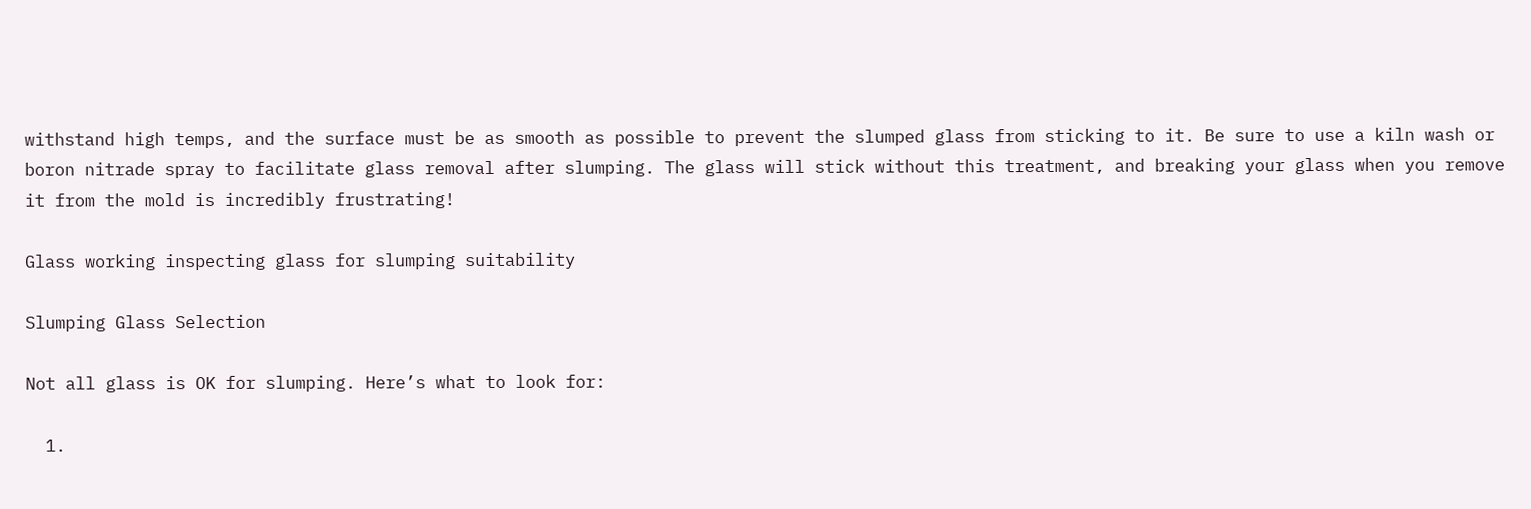withstand high temps, and the surface must be as smooth as possible to prevent the slumped glass from sticking to it. Be sure to use a kiln wash or boron nitrade spray to facilitate glass removal after slumping. The glass will stick without this treatment, and breaking your glass when you remove it from the mold is incredibly frustrating!

Glass working inspecting glass for slumping suitability

Slumping Glass Selection

Not all glass is OK for slumping. Here’s what to look for:

  1.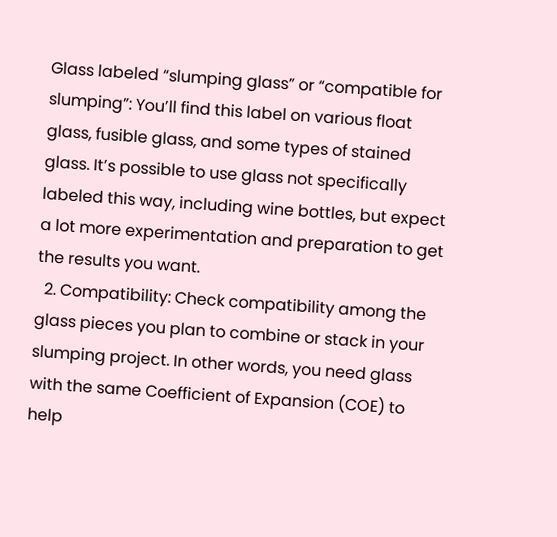Glass labeled “slumping glass” or “compatible for slumping”: You’ll find this label on various float glass, fusible glass, and some types of stained glass. It’s possible to use glass not specifically labeled this way, including wine bottles, but expect a lot more experimentation and preparation to get the results you want.
  2. Compatibility: Check compatibility among the glass pieces you plan to combine or stack in your slumping project. In other words, you need glass with the same Coefficient of Expansion (COE) to help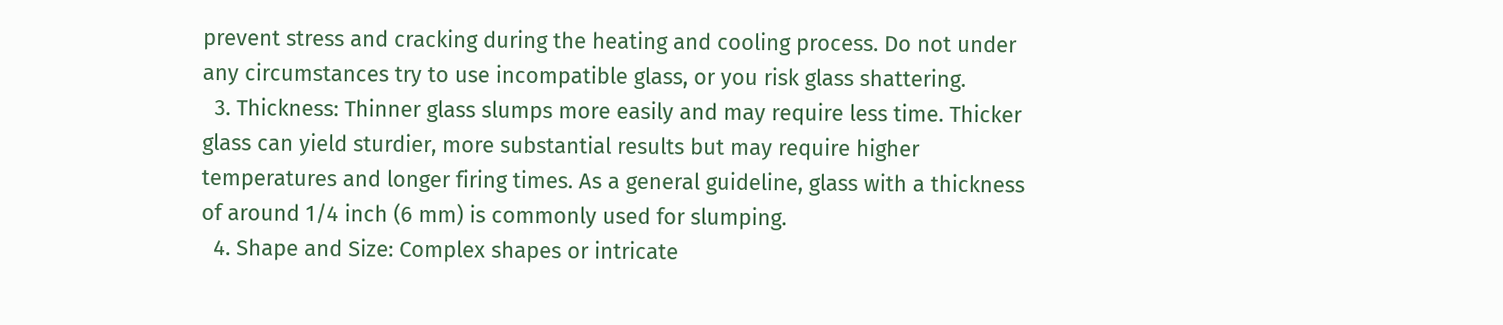prevent stress and cracking during the heating and cooling process. Do not under any circumstances try to use incompatible glass, or you risk glass shattering.
  3. Thickness: Thinner glass slumps more easily and may require less time. Thicker glass can yield sturdier, more substantial results but may require higher temperatures and longer firing times. As a general guideline, glass with a thickness of around 1/4 inch (6 mm) is commonly used for slumping.
  4. Shape and Size: Complex shapes or intricate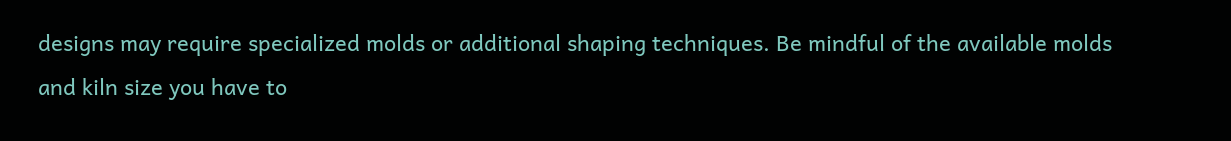designs may require specialized molds or additional shaping techniques. Be mindful of the available molds and kiln size you have to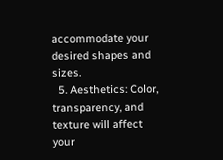accommodate your desired shapes and sizes.
  5. Aesthetics: Color, transparency, and texture will affect your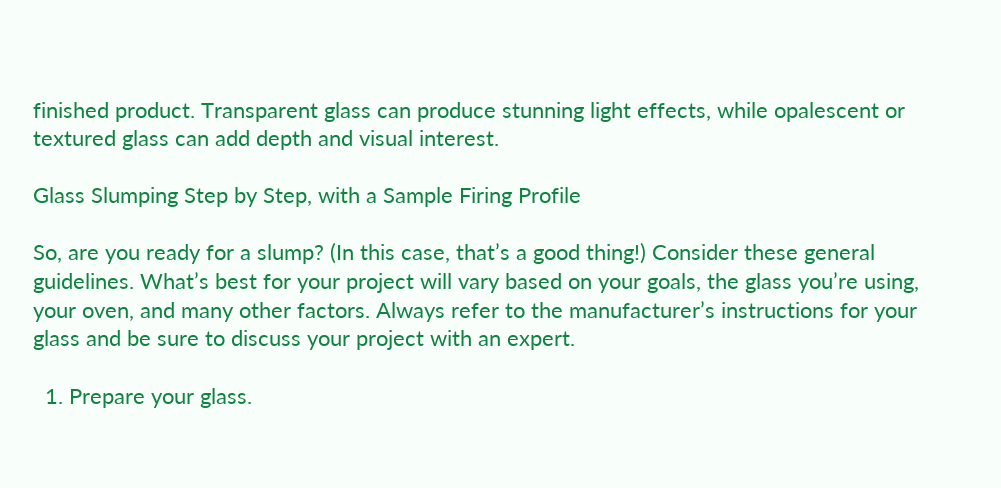finished product. Transparent glass can produce stunning light effects, while opalescent or textured glass can add depth and visual interest.

Glass Slumping Step by Step, with a Sample Firing Profile

So, are you ready for a slump? (In this case, that’s a good thing!) Consider these general guidelines. What’s best for your project will vary based on your goals, the glass you’re using, your oven, and many other factors. Always refer to the manufacturer’s instructions for your glass and be sure to discuss your project with an expert.

  1. Prepare your glass.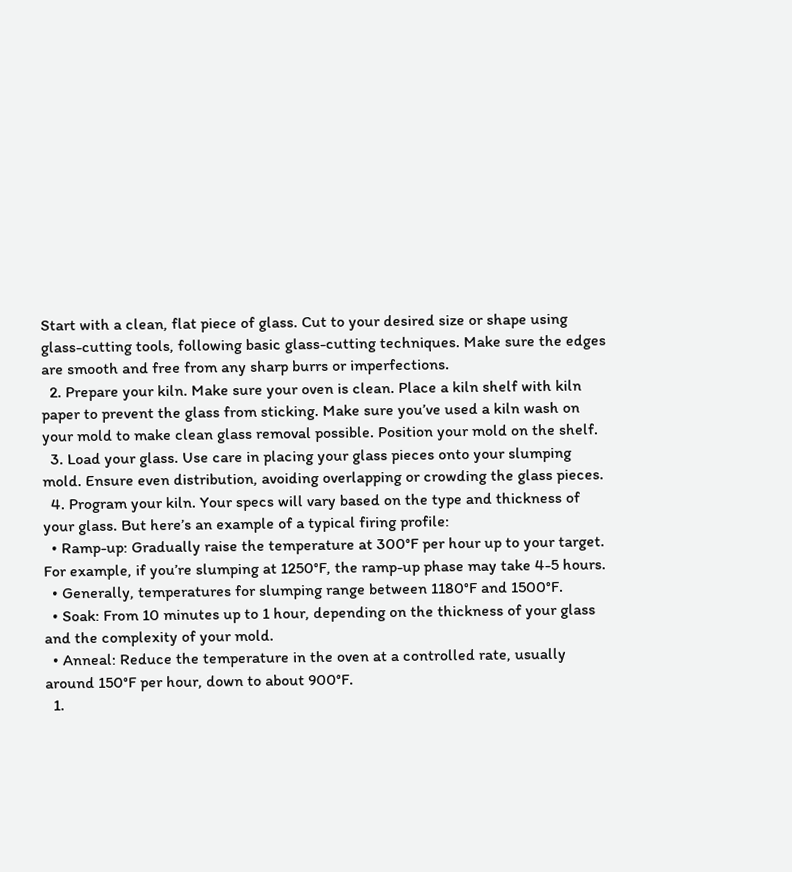Start with a clean, flat piece of glass. Cut to your desired size or shape using glass-cutting tools, following basic glass-cutting techniques. Make sure the edges are smooth and free from any sharp burrs or imperfections.
  2. Prepare your kiln. Make sure your oven is clean. Place a kiln shelf with kiln paper to prevent the glass from sticking. Make sure you’ve used a kiln wash on your mold to make clean glass removal possible. Position your mold on the shelf.
  3. Load your glass. Use care in placing your glass pieces onto your slumping mold. Ensure even distribution, avoiding overlapping or crowding the glass pieces.
  4. Program your kiln. Your specs will vary based on the type and thickness of your glass. But here’s an example of a typical firing profile:
  • Ramp-up: Gradually raise the temperature at 300°F per hour up to your target. For example, if you’re slumping at 1250°F, the ramp-up phase may take 4-5 hours.
  • Generally, temperatures for slumping range between 1180°F and 1500°F.
  • Soak: From 10 minutes up to 1 hour, depending on the thickness of your glass and the complexity of your mold.
  • Anneal: Reduce the temperature in the oven at a controlled rate, usually around 150°F per hour, down to about 900°F.
  1.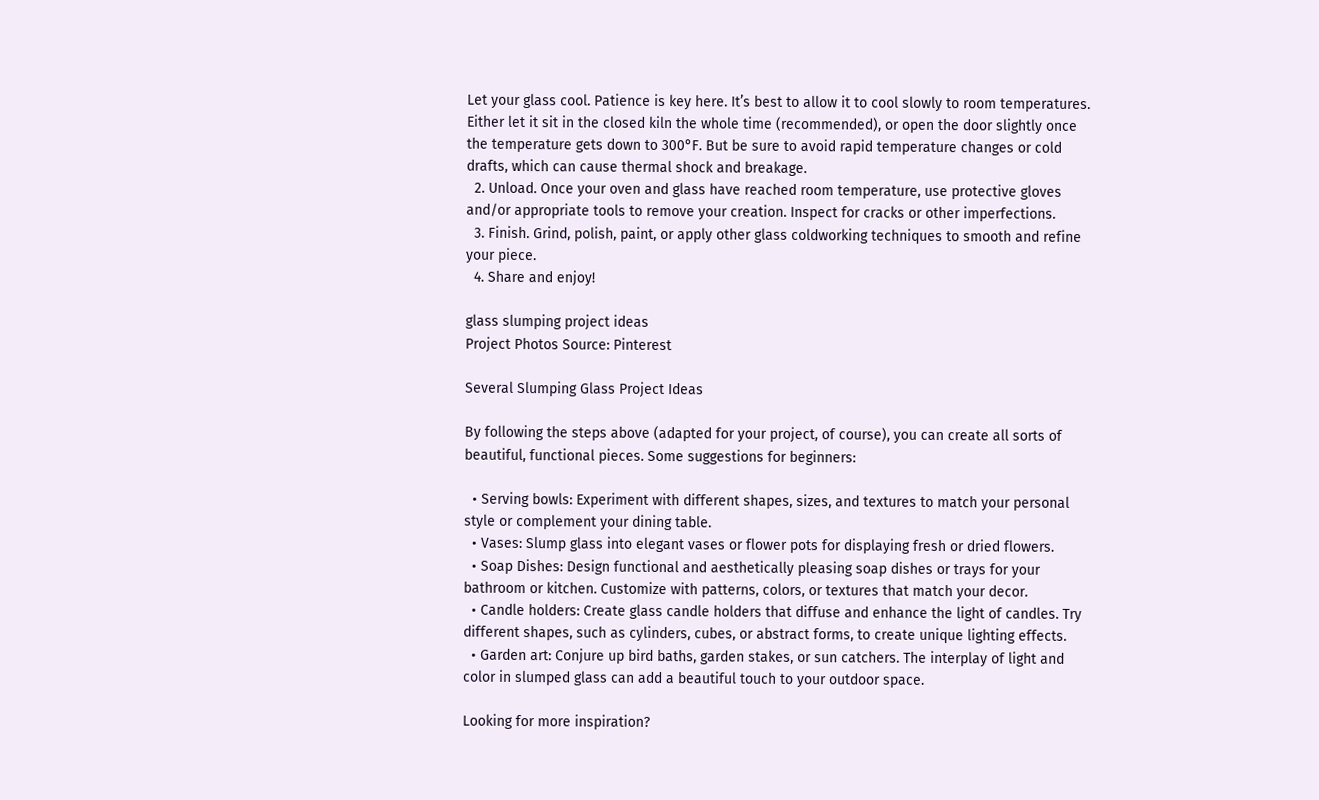Let your glass cool. Patience is key here. It’s best to allow it to cool slowly to room temperatures. Either let it sit in the closed kiln the whole time (recommended), or open the door slightly once the temperature gets down to 300°F. But be sure to avoid rapid temperature changes or cold drafts, which can cause thermal shock and breakage.
  2. Unload. Once your oven and glass have reached room temperature, use protective gloves and/or appropriate tools to remove your creation. Inspect for cracks or other imperfections.
  3. Finish. Grind, polish, paint, or apply other glass coldworking techniques to smooth and refine your piece.
  4. Share and enjoy!

glass slumping project ideas
Project Photos Source: Pinterest

Several Slumping Glass Project Ideas

By following the steps above (adapted for your project, of course), you can create all sorts of beautiful, functional pieces. Some suggestions for beginners:

  • Serving bowls: Experiment with different shapes, sizes, and textures to match your personal style or complement your dining table.
  • Vases: Slump glass into elegant vases or flower pots for displaying fresh or dried flowers.
  • Soap Dishes: Design functional and aesthetically pleasing soap dishes or trays for your bathroom or kitchen. Customize with patterns, colors, or textures that match your decor.
  • Candle holders: Create glass candle holders that diffuse and enhance the light of candles. Try different shapes, such as cylinders, cubes, or abstract forms, to create unique lighting effects.
  • Garden art: Conjure up bird baths, garden stakes, or sun catchers. The interplay of light and color in slumped glass can add a beautiful touch to your outdoor space.

Looking for more inspiration?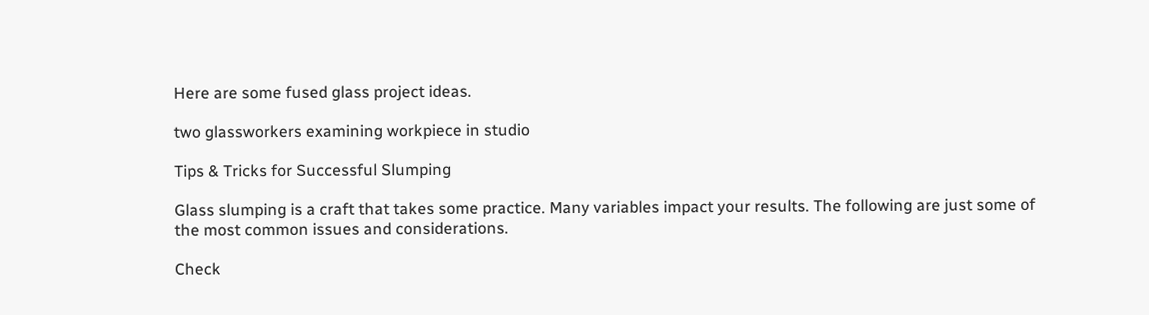Here are some fused glass project ideas.

two glassworkers examining workpiece in studio

Tips & Tricks for Successful Slumping

Glass slumping is a craft that takes some practice. Many variables impact your results. The following are just some of the most common issues and considerations.

Check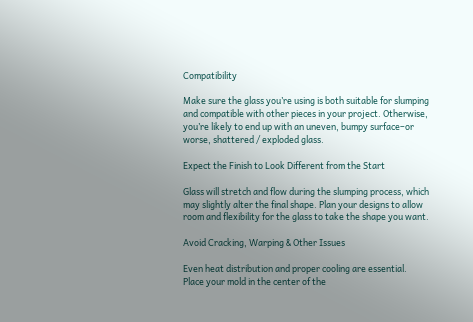Compatibility

Make sure the glass you’re using is both suitable for slumping and compatible with other pieces in your project. Otherwise, you’re likely to end up with an uneven, bumpy surface–or worse, shattered / exploded glass.

Expect the Finish to Look Different from the Start

Glass will stretch and flow during the slumping process, which may slightly alter the final shape. Plan your designs to allow room and flexibility for the glass to take the shape you want.

Avoid Cracking, Warping & Other Issues

Even heat distribution and proper cooling are essential. Place your mold in the center of the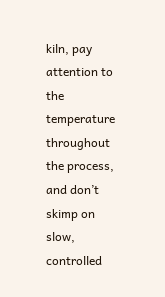kiln, pay attention to the temperature throughout the process, and don’t skimp on slow, controlled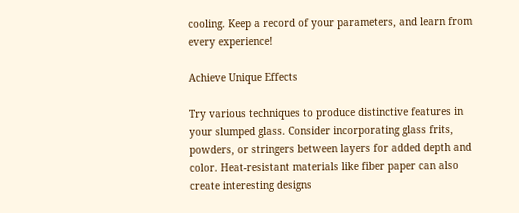cooling. Keep a record of your parameters, and learn from every experience!

Achieve Unique Effects

Try various techniques to produce distinctive features in your slumped glass. Consider incorporating glass frits, powders, or stringers between layers for added depth and color. Heat-resistant materials like fiber paper can also create interesting designs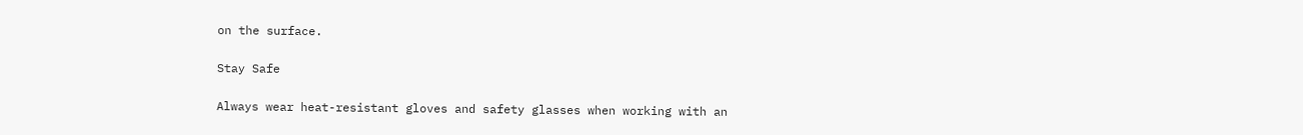on the surface.

Stay Safe

Always wear heat-resistant gloves and safety glasses when working with an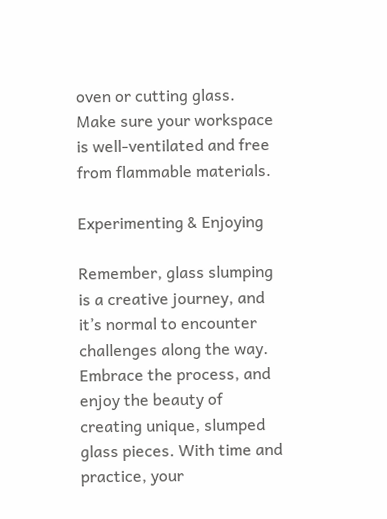oven or cutting glass. Make sure your workspace is well-ventilated and free from flammable materials.

Experimenting & Enjoying

Remember, glass slumping is a creative journey, and it’s normal to encounter challenges along the way. Embrace the process, and enjoy the beauty of creating unique, slumped glass pieces. With time and practice, your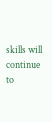skills will continue to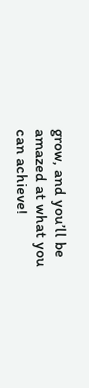grow, and you’ll be amazed at what you can achieve!